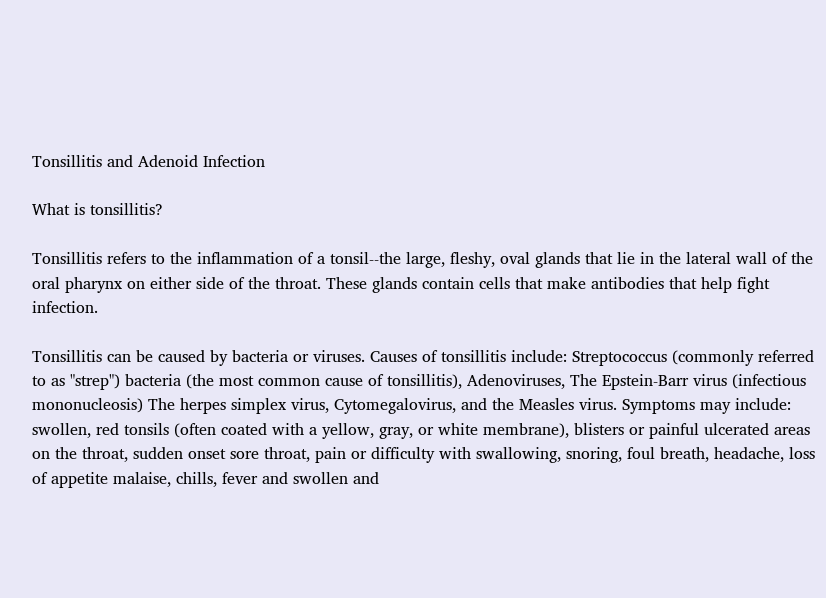Tonsillitis and Adenoid Infection

What is tonsillitis?

Tonsillitis refers to the inflammation of a tonsil--the large, fleshy, oval glands that lie in the lateral wall of the oral pharynx on either side of the throat. These glands contain cells that make antibodies that help fight infection.

Tonsillitis can be caused by bacteria or viruses. Causes of tonsillitis include: Streptococcus (commonly referred to as "strep") bacteria (the most common cause of tonsillitis), Adenoviruses, The Epstein-Barr virus (infectious mononucleosis) The herpes simplex virus, Cytomegalovirus, and the Measles virus. Symptoms may include: swollen, red tonsils (often coated with a yellow, gray, or white membrane), blisters or painful ulcerated areas on the throat, sudden onset sore throat, pain or difficulty with swallowing, snoring, foul breath, headache, loss of appetite malaise, chills, fever and swollen and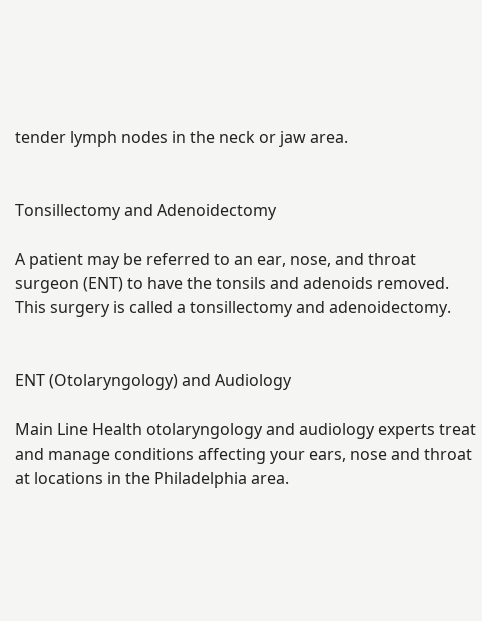tender lymph nodes in the neck or jaw area.


Tonsillectomy and Adenoidectomy

A patient may be referred to an ear, nose, and throat surgeon (ENT) to have the tonsils and adenoids removed. This surgery is called a tonsillectomy and adenoidectomy.


ENT (Otolaryngology) and Audiology

Main Line Health otolaryngology and audiology experts treat and manage conditions affecting your ears, nose and throat at locations in the Philadelphia area.